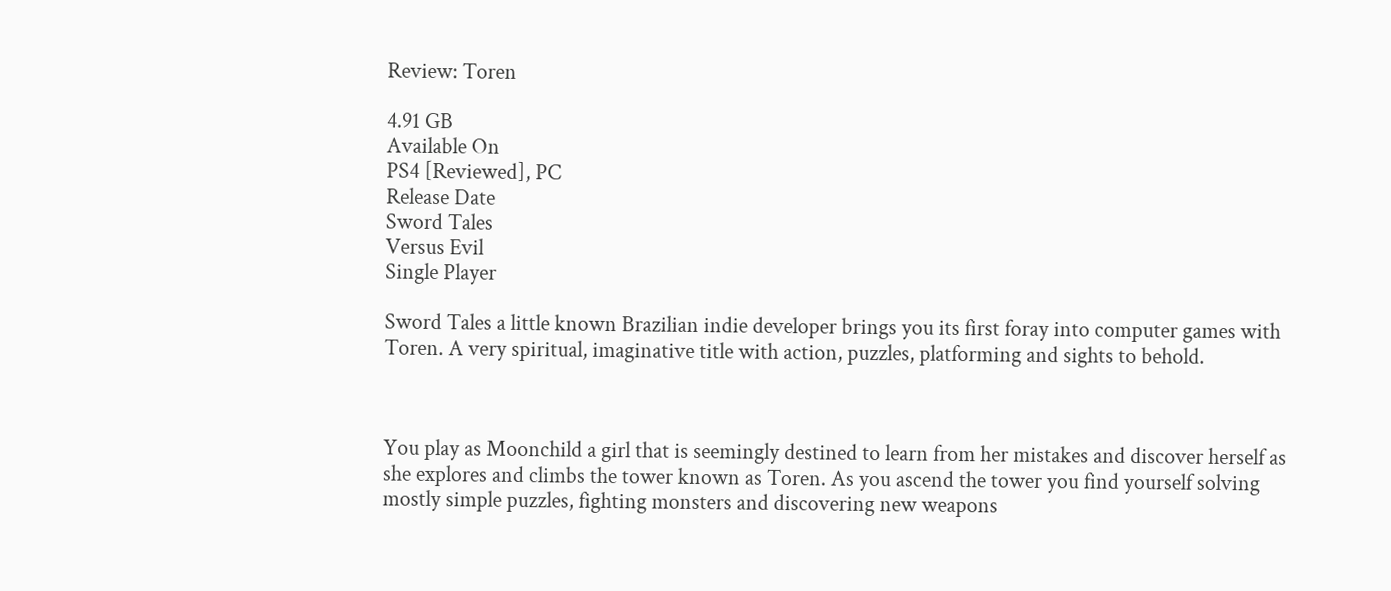Review: Toren

4.91 GB
Available On
PS4 [Reviewed], PC
Release Date
Sword Tales
Versus Evil
Single Player

Sword Tales a little known Brazilian indie developer brings you its first foray into computer games with Toren. A very spiritual, imaginative title with action, puzzles, platforming and sights to behold.



You play as Moonchild a girl that is seemingly destined to learn from her mistakes and discover herself as she explores and climbs the tower known as Toren. As you ascend the tower you find yourself solving mostly simple puzzles, fighting monsters and discovering new weapons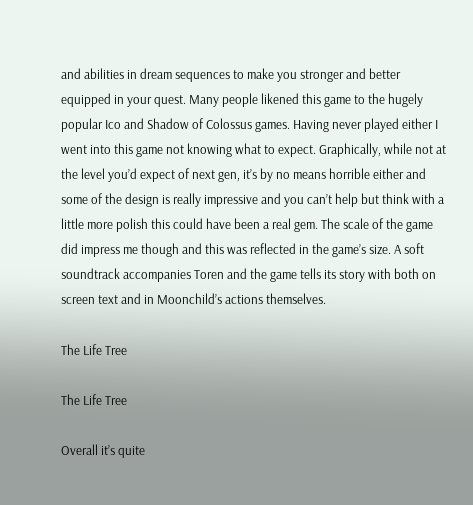and abilities in dream sequences to make you stronger and better equipped in your quest. Many people likened this game to the hugely popular Ico and Shadow of Colossus games. Having never played either I went into this game not knowing what to expect. Graphically, while not at the level you’d expect of next gen, it’s by no means horrible either and some of the design is really impressive and you can’t help but think with a little more polish this could have been a real gem. The scale of the game did impress me though and this was reflected in the game’s size. A soft soundtrack accompanies Toren and the game tells its story with both on screen text and in Moonchild’s actions themselves.

The Life Tree

The Life Tree

Overall it’s quite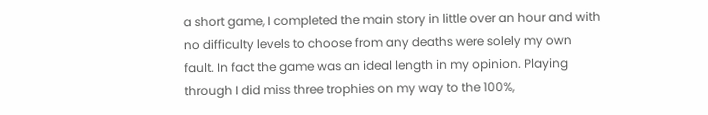a short game, I completed the main story in little over an hour and with no difficulty levels to choose from any deaths were solely my own fault. In fact the game was an ideal length in my opinion. Playing through I did miss three trophies on my way to the 100%,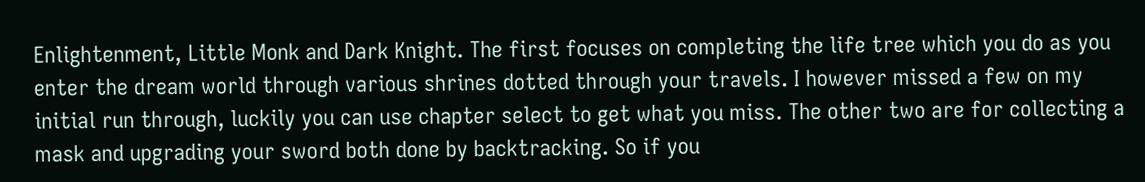Enlightenment, Little Monk and Dark Knight. The first focuses on completing the life tree which you do as you enter the dream world through various shrines dotted through your travels. I however missed a few on my initial run through, luckily you can use chapter select to get what you miss. The other two are for collecting a mask and upgrading your sword both done by backtracking. So if you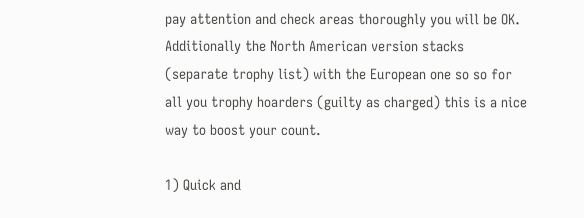pay attention and check areas thoroughly you will be OK. Additionally the North American version stacks (separate trophy list) with the European one so so for all you trophy hoarders (guilty as charged) this is a nice way to boost your count.

1) Quick and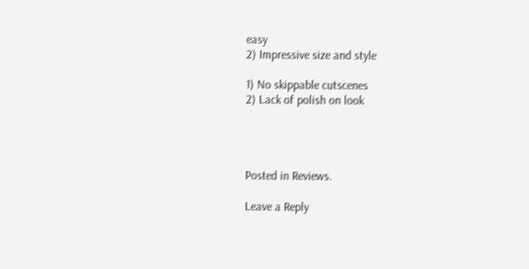easy
2) Impressive size and style

1) No skippable cutscenes
2) Lack of polish on look




Posted in Reviews.

Leave a Reply